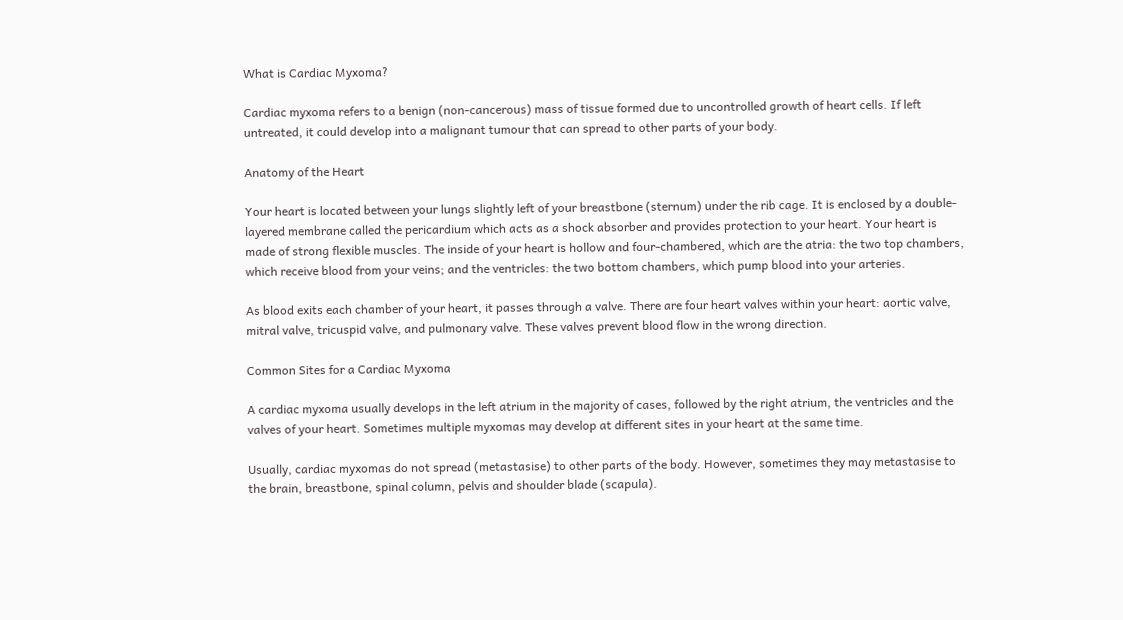What is Cardiac Myxoma?

Cardiac myxoma refers to a benign (non-cancerous) mass of tissue formed due to uncontrolled growth of heart cells. If left untreated, it could develop into a malignant tumour that can spread to other parts of your body.

Anatomy of the Heart

Your heart is located between your lungs slightly left of your breastbone (sternum) under the rib cage. It is enclosed by a double-layered membrane called the pericardium which acts as a shock absorber and provides protection to your heart. Your heart is made of strong flexible muscles. The inside of your heart is hollow and four-chambered, which are the atria: the two top chambers, which receive blood from your veins; and the ventricles: the two bottom chambers, which pump blood into your arteries.

As blood exits each chamber of your heart, it passes through a valve. There are four heart valves within your heart: aortic valve, mitral valve, tricuspid valve, and pulmonary valve. These valves prevent blood flow in the wrong direction.

Common Sites for a Cardiac Myxoma

A cardiac myxoma usually develops in the left atrium in the majority of cases, followed by the right atrium, the ventricles and the valves of your heart. Sometimes multiple myxomas may develop at different sites in your heart at the same time.

Usually, cardiac myxomas do not spread (metastasise) to other parts of the body. However, sometimes they may metastasise to the brain, breastbone, spinal column, pelvis and shoulder blade (scapula).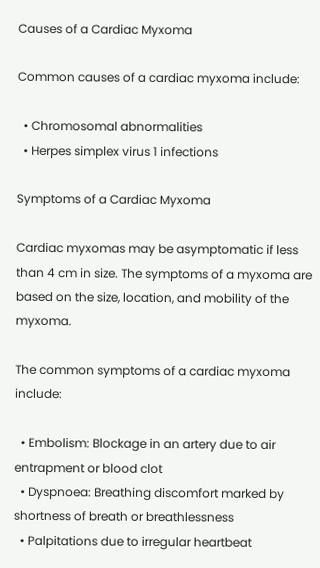Causes of a Cardiac Myxoma

Common causes of a cardiac myxoma include:

  • Chromosomal abnormalities
  • Herpes simplex virus 1 infections

Symptoms of a Cardiac Myxoma

Cardiac myxomas may be asymptomatic if less than 4 cm in size. The symptoms of a myxoma are based on the size, location, and mobility of the myxoma.

The common symptoms of a cardiac myxoma include:

  • Embolism: Blockage in an artery due to air entrapment or blood clot
  • Dyspnoea: Breathing discomfort marked by shortness of breath or breathlessness
  • Palpitations due to irregular heartbeat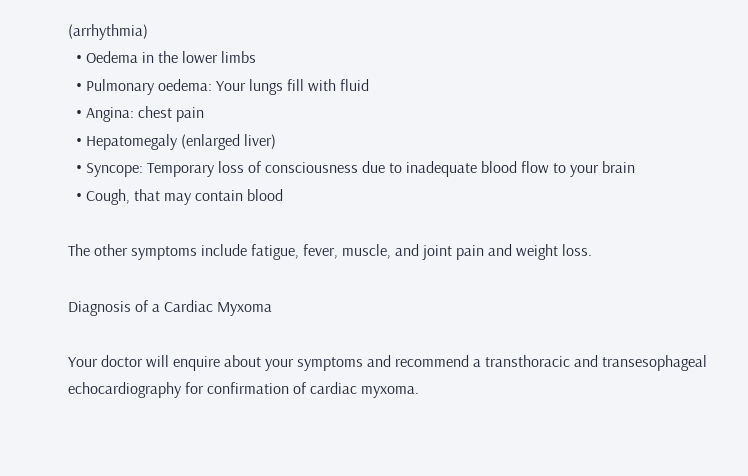(arrhythmia)
  • Oedema in the lower limbs
  • Pulmonary oedema: Your lungs fill with fluid
  • Angina: chest pain
  • Hepatomegaly (enlarged liver)
  • Syncope: Temporary loss of consciousness due to inadequate blood flow to your brain
  • Cough, that may contain blood

The other symptoms include fatigue, fever, muscle, and joint pain and weight loss.

Diagnosis of a Cardiac Myxoma

Your doctor will enquire about your symptoms and recommend a transthoracic and transesophageal echocardiography for confirmation of cardiac myxoma.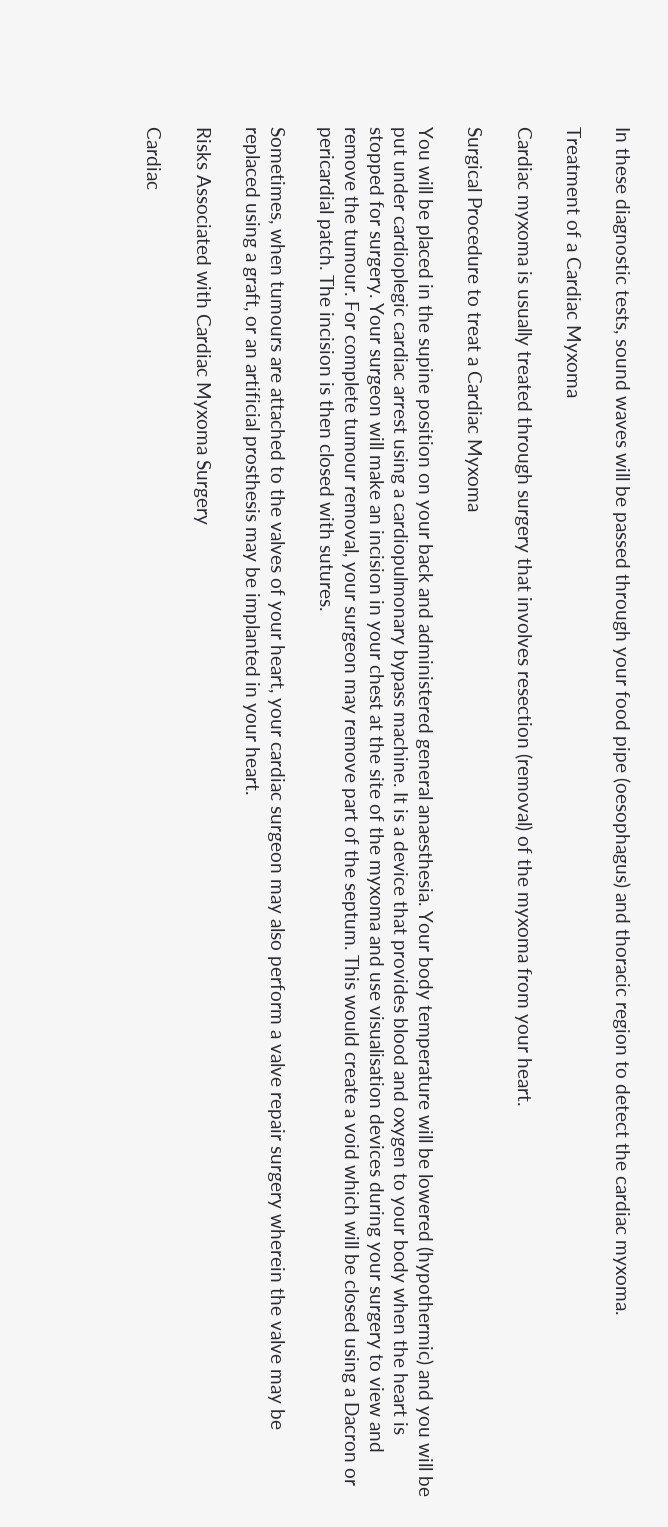In these diagnostic tests, sound waves will be passed through your food pipe (oesophagus) and thoracic region to detect the cardiac myxoma.

Treatment of a Cardiac Myxoma

Cardiac myxoma is usually treated through surgery that involves resection (removal) of the myxoma from your heart.

Surgical Procedure to treat a Cardiac Myxoma

You will be placed in the supine position on your back and administered general anaesthesia. Your body temperature will be lowered (hypothermic) and you will be put under cardioplegic cardiac arrest using a cardiopulmonary bypass machine. It is a device that provides blood and oxygen to your body when the heart is stopped for surgery. Your surgeon will make an incision in your chest at the site of the myxoma and use visualisation devices during your surgery to view and remove the tumour. For complete tumour removal, your surgeon may remove part of the septum. This would create a void which will be closed using a Dacron or pericardial patch. The incision is then closed with sutures.

Sometimes, when tumours are attached to the valves of your heart, your cardiac surgeon may also perform a valve repair surgery wherein the valve may be replaced using a graft, or an artificial prosthesis may be implanted in your heart.

Risks Associated with Cardiac Myxoma Surgery

Cardiac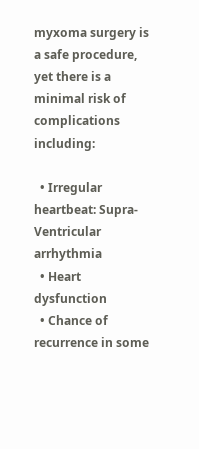myxoma surgery is a safe procedure, yet there is a minimal risk of complications including:

  • Irregular heartbeat: Supra-Ventricular arrhythmia
  • Heart dysfunction
  • Chance of recurrence in some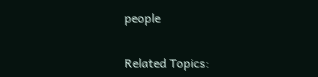people


Related Topics: